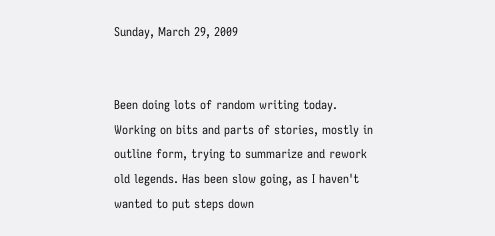Sunday, March 29, 2009


Been doing lots of random writing today. Working on bits and parts of stories, mostly in outline form, trying to summarize and rework old legends. Has been slow going, as I haven't wanted to put steps down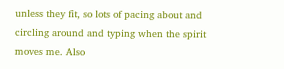unless they fit, so lots of pacing about and circling around and typing when the spirit moves me. Also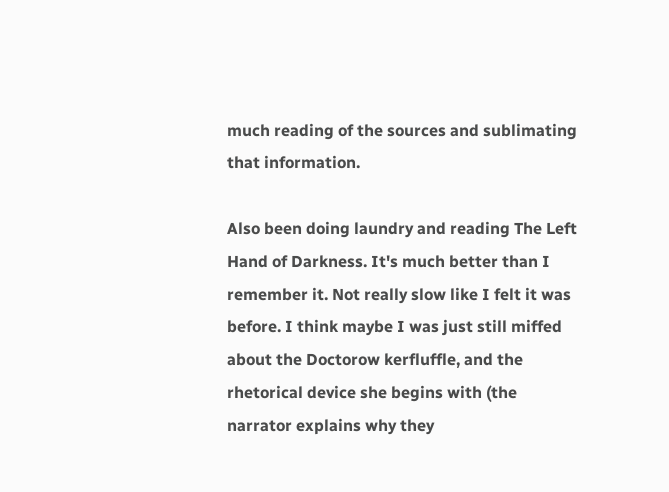much reading of the sources and sublimating that information.

Also been doing laundry and reading The Left Hand of Darkness. It's much better than I remember it. Not really slow like I felt it was before. I think maybe I was just still miffed about the Doctorow kerfluffle, and the rhetorical device she begins with (the narrator explains why they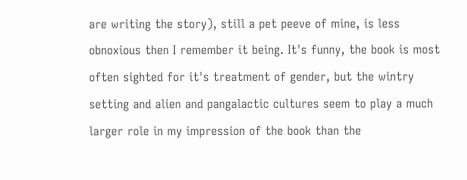are writing the story), still a pet peeve of mine, is less obnoxious then I remember it being. It's funny, the book is most often sighted for it's treatment of gender, but the wintry setting and alien and pangalactic cultures seem to play a much larger role in my impression of the book than the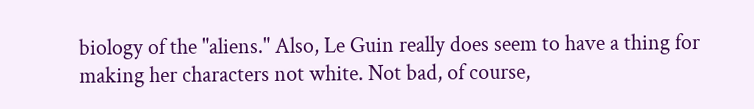biology of the "aliens." Also, Le Guin really does seem to have a thing for making her characters not white. Not bad, of course,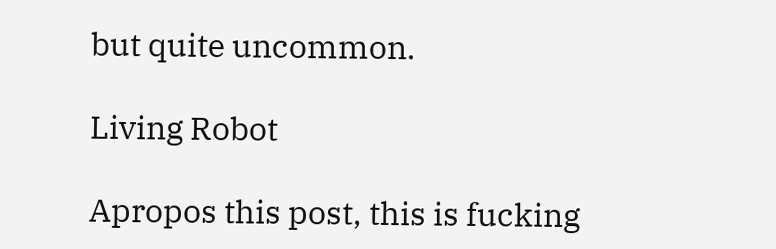but quite uncommon.

Living Robot

Apropos this post, this is fucking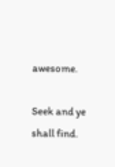awesome.

Seek and ye shall find.